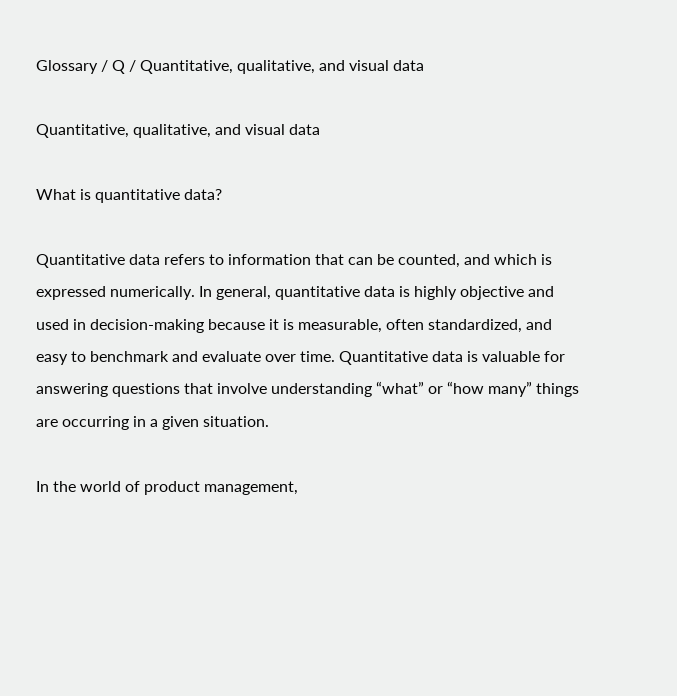Glossary / Q / Quantitative, qualitative, and visual data

Quantitative, qualitative, and visual data

What is quantitative data?

Quantitative data refers to information that can be counted, and which is expressed numerically. In general, quantitative data is highly objective and used in decision-making because it is measurable, often standardized, and easy to benchmark and evaluate over time. Quantitative data is valuable for answering questions that involve understanding “what” or “how many” things are occurring in a given situation.

In the world of product management,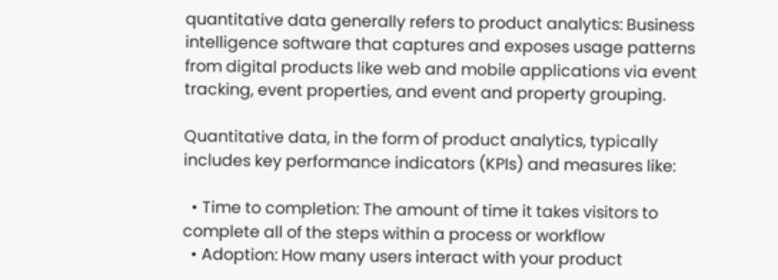quantitative data generally refers to product analytics: Business intelligence software that captures and exposes usage patterns from digital products like web and mobile applications via event tracking, event properties, and event and property grouping.

Quantitative data, in the form of product analytics, typically includes key performance indicators (KPIs) and measures like:

  • Time to completion: The amount of time it takes visitors to complete all of the steps within a process or workflow
  • Adoption: How many users interact with your product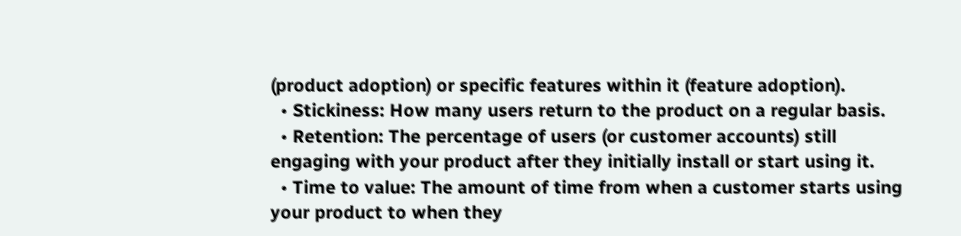(product adoption) or specific features within it (feature adoption).
  • Stickiness: How many users return to the product on a regular basis.
  • Retention: The percentage of users (or customer accounts) still engaging with your product after they initially install or start using it.
  • Time to value: The amount of time from when a customer starts using your product to when they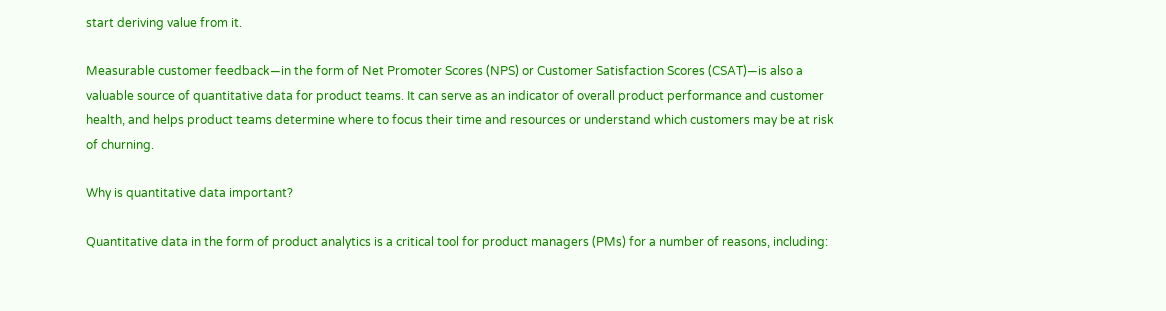start deriving value from it.

Measurable customer feedback—in the form of Net Promoter Scores (NPS) or Customer Satisfaction Scores (CSAT)—is also a valuable source of quantitative data for product teams. It can serve as an indicator of overall product performance and customer health, and helps product teams determine where to focus their time and resources or understand which customers may be at risk of churning.

Why is quantitative data important?

Quantitative data in the form of product analytics is a critical tool for product managers (PMs) for a number of reasons, including: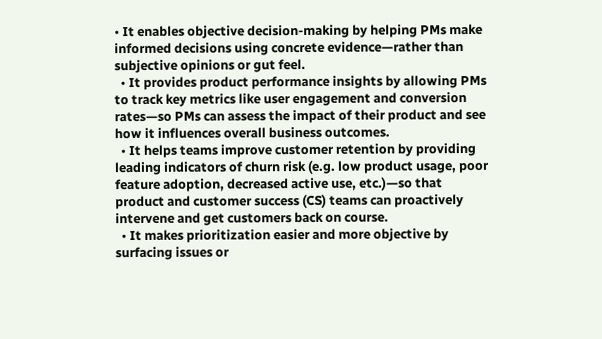• It enables objective decision-making by helping PMs make informed decisions using concrete evidence—rather than subjective opinions or gut feel.
  • It provides product performance insights by allowing PMs to track key metrics like user engagement and conversion rates—so PMs can assess the impact of their product and see how it influences overall business outcomes.
  • It helps teams improve customer retention by providing leading indicators of churn risk (e.g. low product usage, poor feature adoption, decreased active use, etc.)—so that product and customer success (CS) teams can proactively intervene and get customers back on course.
  • It makes prioritization easier and more objective by surfacing issues or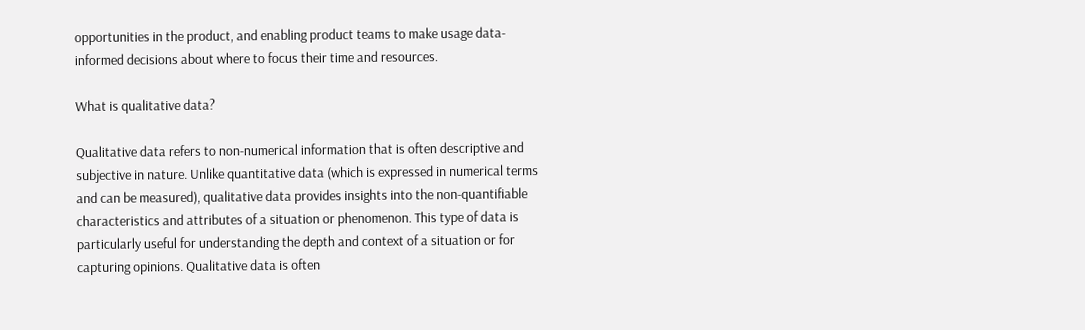opportunities in the product, and enabling product teams to make usage data-informed decisions about where to focus their time and resources.

What is qualitative data?

Qualitative data refers to non-numerical information that is often descriptive and subjective in nature. Unlike quantitative data (which is expressed in numerical terms and can be measured), qualitative data provides insights into the non-quantifiable characteristics and attributes of a situation or phenomenon. This type of data is particularly useful for understanding the depth and context of a situation or for capturing opinions. Qualitative data is often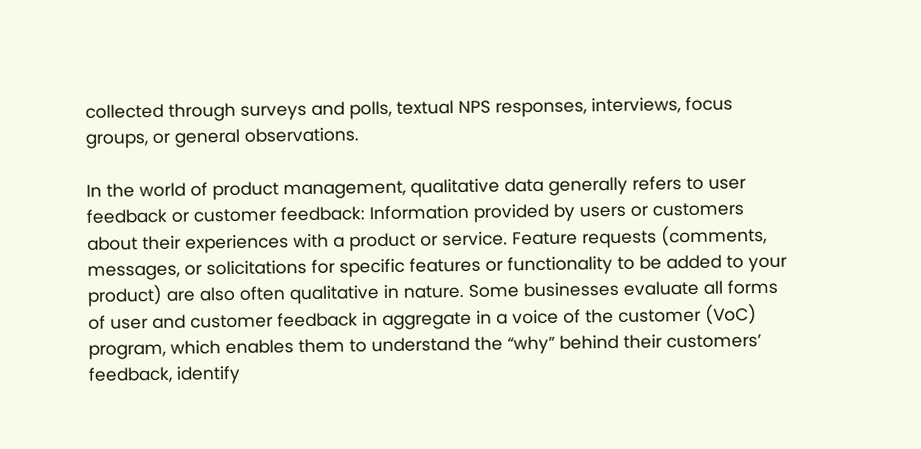collected through surveys and polls, textual NPS responses, interviews, focus groups, or general observations.

In the world of product management, qualitative data generally refers to user feedback or customer feedback: Information provided by users or customers about their experiences with a product or service. Feature requests (comments, messages, or solicitations for specific features or functionality to be added to your product) are also often qualitative in nature. Some businesses evaluate all forms of user and customer feedback in aggregate in a voice of the customer (VoC) program, which enables them to understand the “why” behind their customers’ feedback, identify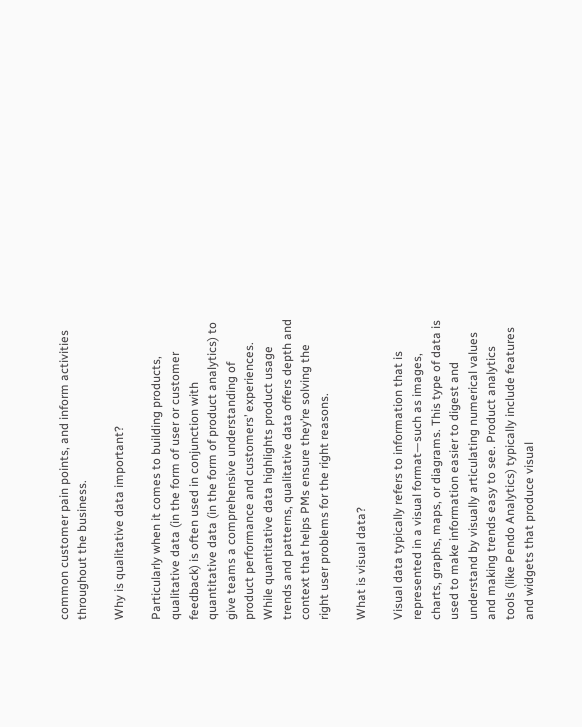common customer pain points, and inform activities throughout the business.

Why is qualitative data important?

Particularly when it comes to building products, qualitative data (in the form of user or customer feedback) is often used in conjunction with quantitative data (in the form of product analytics) to give teams a comprehensive understanding of product performance and customers’ experiences. While quantitative data highlights product usage trends and patterns, qualitative data offers depth and context that helps PMs ensure they’re solving the right user problems for the right reasons.

What is visual data?

Visual data typically refers to information that is represented in a visual format—such as images, charts, graphs, maps, or diagrams. This type of data is used to make information easier to digest and understand by visually articulating numerical values and making trends easy to see. Product analytics tools (like Pendo Analytics) typically include features and widgets that produce visual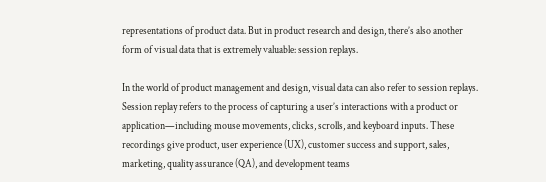representations of product data. But in product research and design, there’s also another form of visual data that is extremely valuable: session replays.

In the world of product management and design, visual data can also refer to session replays. Session replay refers to the process of capturing a user’s interactions with a product or application—including mouse movements, clicks, scrolls, and keyboard inputs. These recordings give product, user experience (UX), customer success and support, sales, marketing, quality assurance (QA), and development teams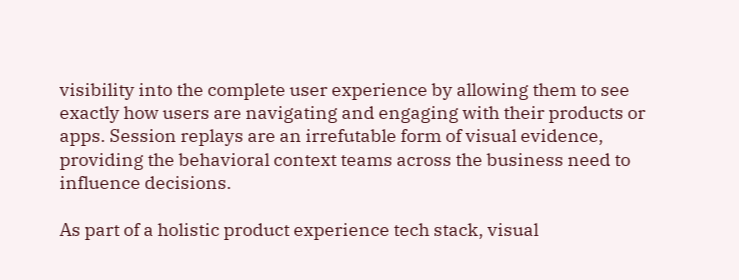visibility into the complete user experience by allowing them to see exactly how users are navigating and engaging with their products or apps. Session replays are an irrefutable form of visual evidence, providing the behavioral context teams across the business need to influence decisions.

As part of a holistic product experience tech stack, visual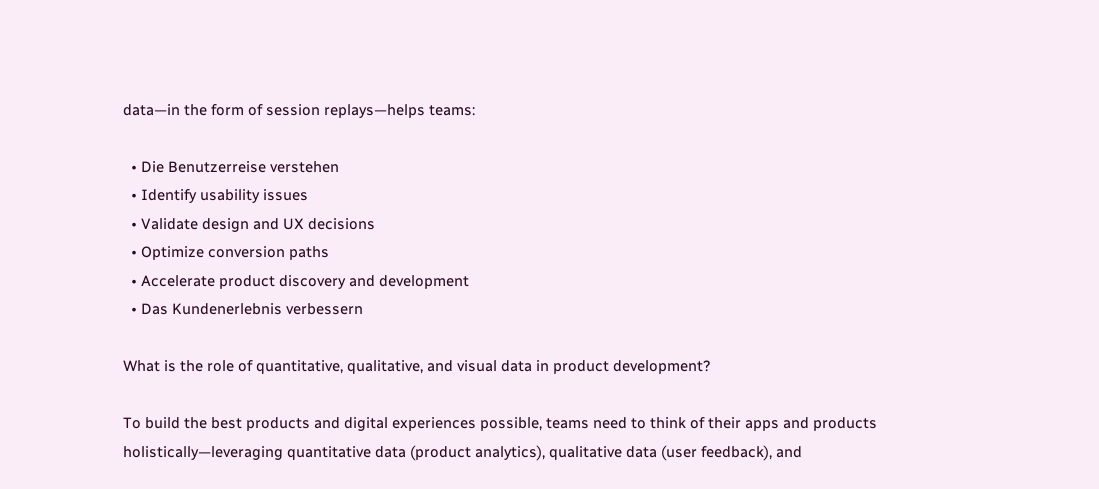data—in the form of session replays—helps teams:

  • Die Benutzerreise verstehen
  • Identify usability issues
  • Validate design and UX decisions
  • Optimize conversion paths
  • Accelerate product discovery and development
  • Das Kundenerlebnis verbessern

What is the role of quantitative, qualitative, and visual data in product development?

To build the best products and digital experiences possible, teams need to think of their apps and products holistically—leveraging quantitative data (product analytics), qualitative data (user feedback), and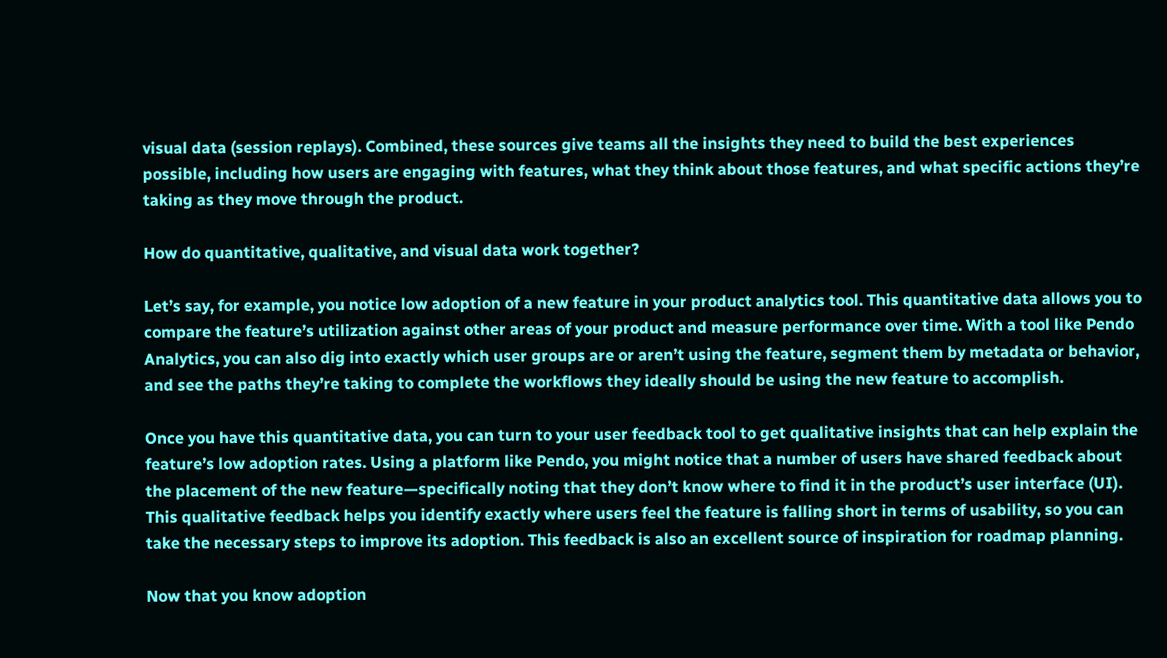visual data (session replays). Combined, these sources give teams all the insights they need to build the best experiences possible, including how users are engaging with features, what they think about those features, and what specific actions they’re taking as they move through the product.

How do quantitative, qualitative, and visual data work together?

Let’s say, for example, you notice low adoption of a new feature in your product analytics tool. This quantitative data allows you to compare the feature’s utilization against other areas of your product and measure performance over time. With a tool like Pendo Analytics, you can also dig into exactly which user groups are or aren’t using the feature, segment them by metadata or behavior, and see the paths they’re taking to complete the workflows they ideally should be using the new feature to accomplish.

Once you have this quantitative data, you can turn to your user feedback tool to get qualitative insights that can help explain the feature’s low adoption rates. Using a platform like Pendo, you might notice that a number of users have shared feedback about the placement of the new feature—specifically noting that they don’t know where to find it in the product’s user interface (UI). This qualitative feedback helps you identify exactly where users feel the feature is falling short in terms of usability, so you can take the necessary steps to improve its adoption. This feedback is also an excellent source of inspiration for roadmap planning.

Now that you know adoption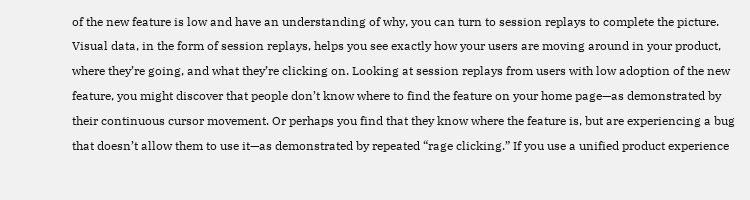of the new feature is low and have an understanding of why, you can turn to session replays to complete the picture. Visual data, in the form of session replays, helps you see exactly how your users are moving around in your product, where they’re going, and what they’re clicking on. Looking at session replays from users with low adoption of the new feature, you might discover that people don’t know where to find the feature on your home page—as demonstrated by their continuous cursor movement. Or perhaps you find that they know where the feature is, but are experiencing a bug that doesn’t allow them to use it—as demonstrated by repeated “rage clicking.” If you use a unified product experience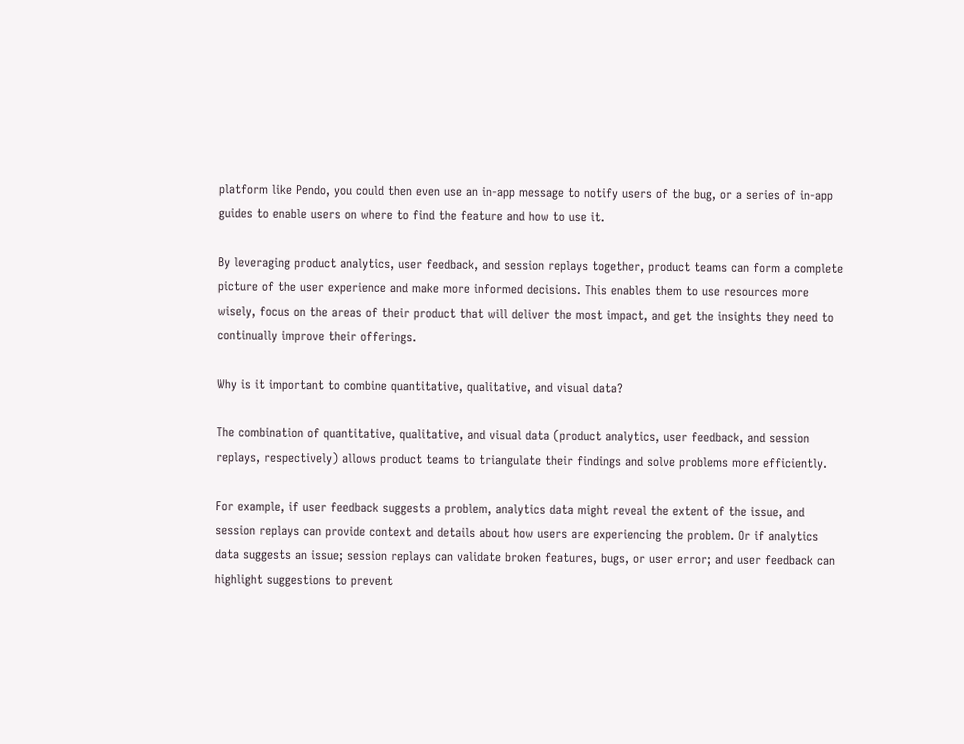platform like Pendo, you could then even use an in-app message to notify users of the bug, or a series of in-app guides to enable users on where to find the feature and how to use it.

By leveraging product analytics, user feedback, and session replays together, product teams can form a complete picture of the user experience and make more informed decisions. This enables them to use resources more wisely, focus on the areas of their product that will deliver the most impact, and get the insights they need to continually improve their offerings.

Why is it important to combine quantitative, qualitative, and visual data?

The combination of quantitative, qualitative, and visual data (product analytics, user feedback, and session replays, respectively) allows product teams to triangulate their findings and solve problems more efficiently.

For example, if user feedback suggests a problem, analytics data might reveal the extent of the issue, and session replays can provide context and details about how users are experiencing the problem. Or if analytics data suggests an issue; session replays can validate broken features, bugs, or user error; and user feedback can highlight suggestions to prevent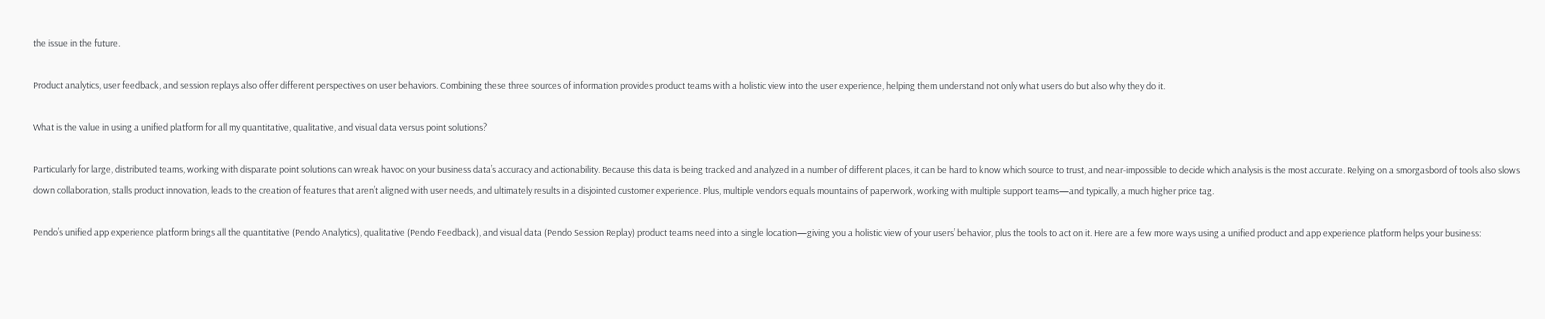the issue in the future.

Product analytics, user feedback, and session replays also offer different perspectives on user behaviors. Combining these three sources of information provides product teams with a holistic view into the user experience, helping them understand not only what users do but also why they do it.

What is the value in using a unified platform for all my quantitative, qualitative, and visual data versus point solutions?

Particularly for large, distributed teams, working with disparate point solutions can wreak havoc on your business data’s accuracy and actionability. Because this data is being tracked and analyzed in a number of different places, it can be hard to know which source to trust, and near-impossible to decide which analysis is the most accurate. Relying on a smorgasbord of tools also slows down collaboration, stalls product innovation, leads to the creation of features that aren’t aligned with user needs, and ultimately results in a disjointed customer experience. Plus, multiple vendors equals mountains of paperwork, working with multiple support teams—and typically, a much higher price tag.

Pendo’s unified app experience platform brings all the quantitative (Pendo Analytics), qualitative (Pendo Feedback), and visual data (Pendo Session Replay) product teams need into a single location—giving you a holistic view of your users’ behavior, plus the tools to act on it. Here are a few more ways using a unified product and app experience platform helps your business: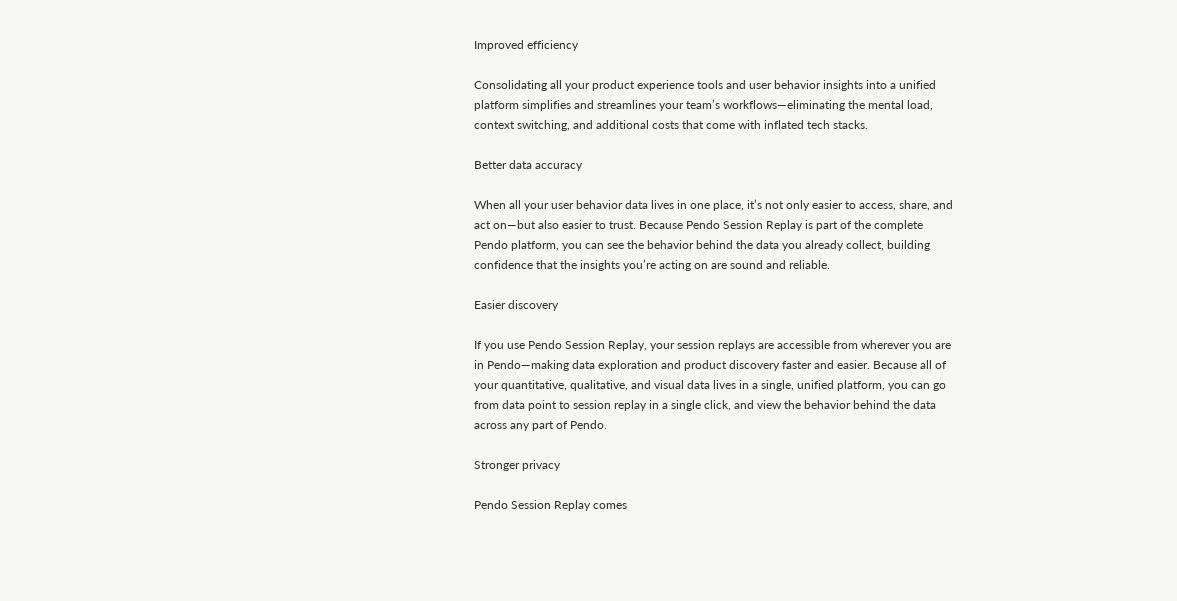Improved efficiency

Consolidating all your product experience tools and user behavior insights into a unified platform simplifies and streamlines your team’s workflows—eliminating the mental load, context switching, and additional costs that come with inflated tech stacks.

Better data accuracy

When all your user behavior data lives in one place, it’s not only easier to access, share, and act on—but also easier to trust. Because Pendo Session Replay is part of the complete Pendo platform, you can see the behavior behind the data you already collect, building confidence that the insights you’re acting on are sound and reliable.

Easier discovery

If you use Pendo Session Replay, your session replays are accessible from wherever you are in Pendo—making data exploration and product discovery faster and easier. Because all of your quantitative, qualitative, and visual data lives in a single, unified platform, you can go from data point to session replay in a single click, and view the behavior behind the data across any part of Pendo.

Stronger privacy

Pendo Session Replay comes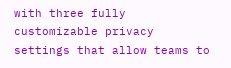with three fully customizable privacy settings that allow teams to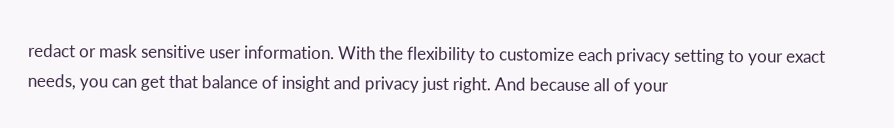redact or mask sensitive user information. With the flexibility to customize each privacy setting to your exact needs, you can get that balance of insight and privacy just right. And because all of your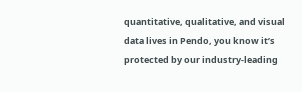quantitative, qualitative, and visual data lives in Pendo, you know it’s protected by our industry-leading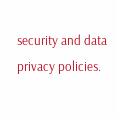security and data privacy policies.